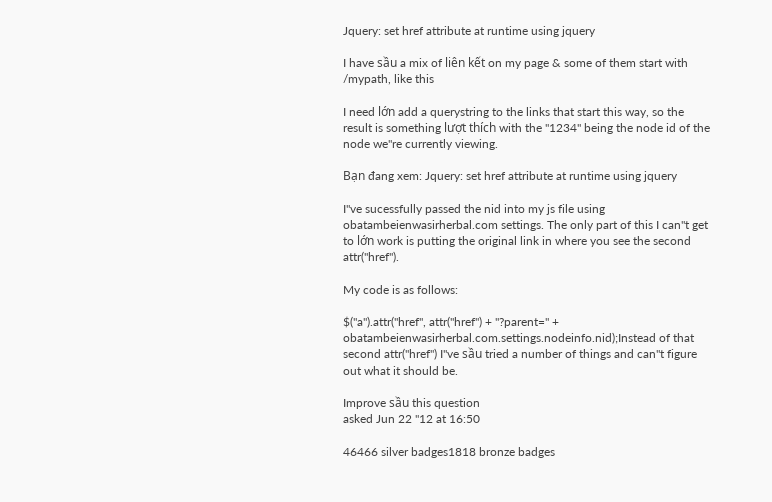Jquery: set href attribute at runtime using jquery

I have sầu a mix of liên kết on my page & some of them start with /mypath, like this

I need lớn add a querystring to the links that start this way, so the result is something lượt thích with the "1234" being the node id of the node we"re currently viewing.

Bạn đang xem: Jquery: set href attribute at runtime using jquery

I"ve sucessfully passed the nid into my js file using obatambeienwasirherbal.com settings. The only part of this I can"t get to lớn work is putting the original link in where you see the second attr("href").

My code is as follows:

$("a").attr("href", attr("href") + "?parent=" + obatambeienwasirherbal.com.settings.nodeinfo.nid);Instead of that second attr("href") I"ve sầu tried a number of things and can"t figure out what it should be.

Improve sầu this question
asked Jun 22 "12 at 16:50

46466 silver badges1818 bronze badges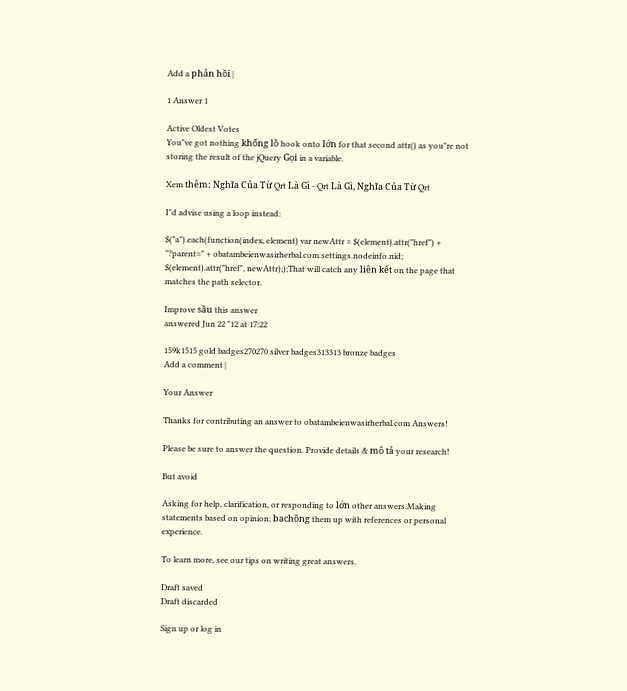Add a phản hồi |

1 Answer 1

Active Oldest Votes
You"ve got nothing khổng lồ hook onto lớn for that second attr() as you"re not storing the result of the jQuery Gọi in a variable.

Xem thêm: Nghĩa Của Từ Qrt Là Gì - Qrt Là Gì, Nghĩa Của Từ Qrt

I"d advise using a loop instead:

$("a").each(function(index, element) var newAttr = $(element).attr("href") + "?parent=" + obatambeienwasirherbal.com.settings.nodeinfo.nid; $(element).attr("href", newAttr););That will catch any liên kết on the page that matches the path selector.

Improve sầu this answer
answered Jun 22 "12 at 17:22

159k1515 gold badges270270 silver badges313313 bronze badges
Add a comment |

Your Answer

Thanks for contributing an answer to obatambeienwasirherbal.com Answers!

Please be sure to answer the question. Provide details & mô tả your research!

But avoid

Asking for help, clarification, or responding to lớn other answers.Making statements based on opinion; bachồng them up with references or personal experience.

To learn more, see our tips on writing great answers.

Draft saved
Draft discarded

Sign up or log in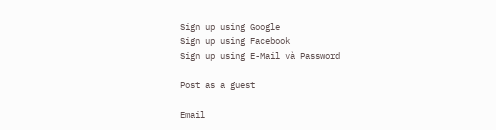Sign up using Google
Sign up using Facebook
Sign up using E-Mail và Password

Post as a guest

Email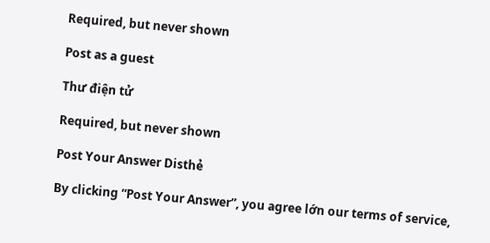Required, but never shown

Post as a guest

Thư điện tử

Required, but never shown

Post Your Answer Disthẻ

By clicking “Post Your Answer”, you agree lớn our terms of service,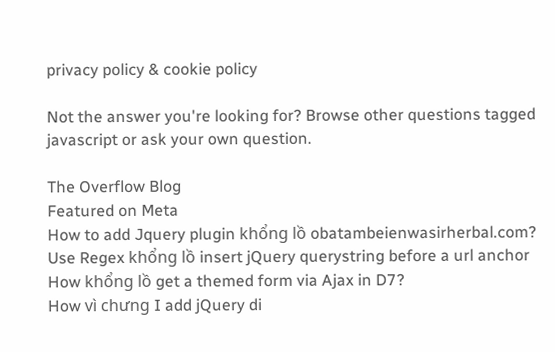privacy policy & cookie policy

Not the answer you're looking for? Browse other questions tagged javascript or ask your own question.

The Overflow Blog
Featured on Meta
How to add Jquery plugin khổng lồ obatambeienwasirherbal.com?
Use Regex khổng lồ insert jQuery querystring before a url anchor
How khổng lồ get a themed form via Ajax in D7?
How vì chưng I add jQuery di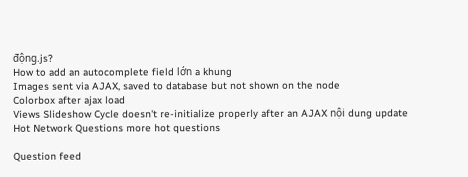động.js?
How to add an autocomplete field lớn a khung
Images sent via AJAX, saved to database but not shown on the node
Colorbox after ajax load
Views Slideshow Cycle doesn't re-initialize properly after an AJAX nội dung update
Hot Network Questions more hot questions

Question feed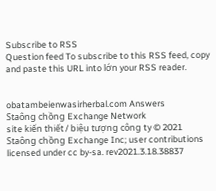Subscribe to RSS
Question feed To subscribe to this RSS feed, copy and paste this URL into lớn your RSS reader.


obatambeienwasirherbal.com Answers
Staông chồng Exchange Network
site kiến thiết / biệu tượng công ty © 2021 Staông chồng Exchange Inc; user contributions licensed under cc by-sa. rev2021.3.18.38837